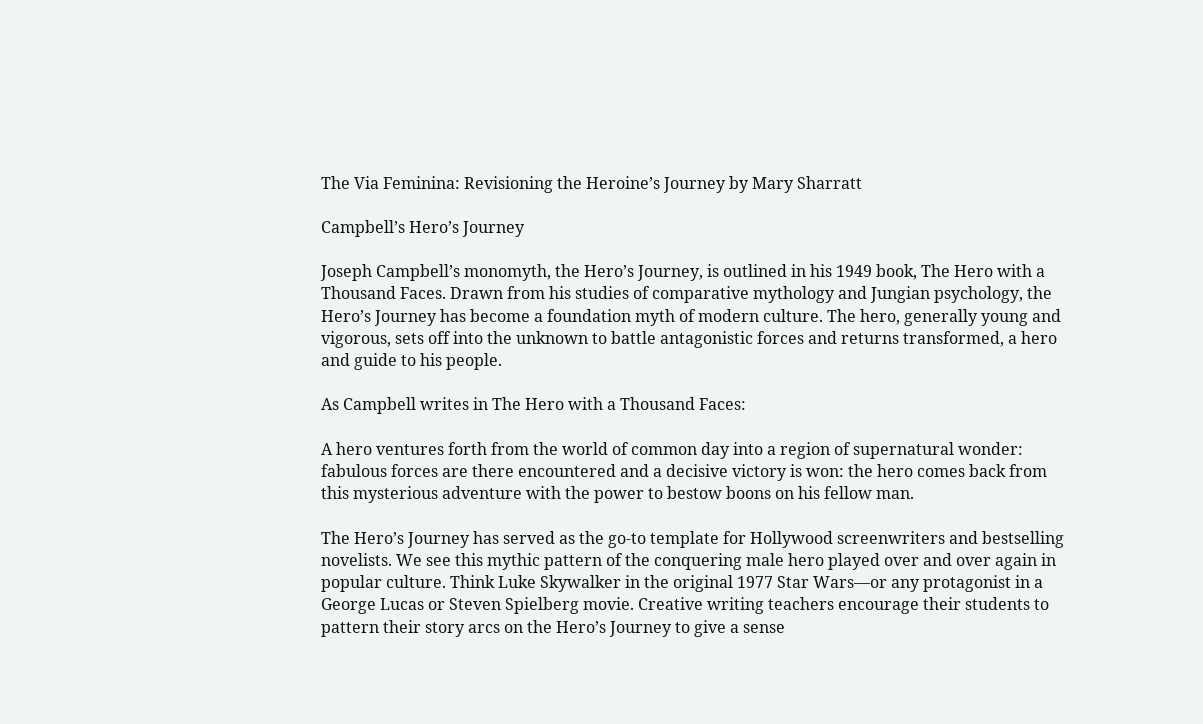The Via Feminina: Revisioning the Heroine’s Journey by Mary Sharratt

Campbell’s Hero’s Journey

Joseph Campbell’s monomyth, the Hero’s Journey, is outlined in his 1949 book, The Hero with a Thousand Faces. Drawn from his studies of comparative mythology and Jungian psychology, the Hero’s Journey has become a foundation myth of modern culture. The hero, generally young and vigorous, sets off into the unknown to battle antagonistic forces and returns transformed, a hero and guide to his people.

As Campbell writes in The Hero with a Thousand Faces:

A hero ventures forth from the world of common day into a region of supernatural wonder: fabulous forces are there encountered and a decisive victory is won: the hero comes back from this mysterious adventure with the power to bestow boons on his fellow man.

The Hero’s Journey has served as the go-to template for Hollywood screenwriters and bestselling novelists. We see this mythic pattern of the conquering male hero played over and over again in popular culture. Think Luke Skywalker in the original 1977 Star Wars—or any protagonist in a George Lucas or Steven Spielberg movie. Creative writing teachers encourage their students to pattern their story arcs on the Hero’s Journey to give a sense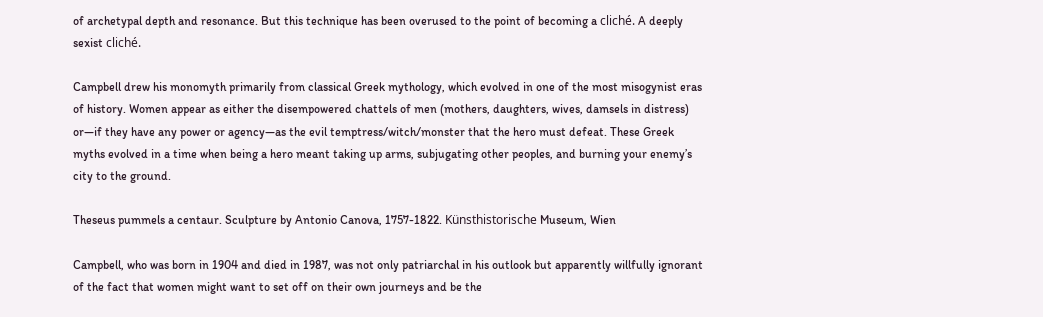of archetypal depth and resonance. But this technique has been overused to the point of becoming a cliché. A deeply sexist cliché.

Campbell drew his monomyth primarily from classical Greek mythology, which evolved in one of the most misogynist eras of history. Women appear as either the disempowered chattels of men (mothers, daughters, wives, damsels in distress) or—if they have any power or agency—as the evil temptress/witch/monster that the hero must defeat. These Greek myths evolved in a time when being a hero meant taking up arms, subjugating other peoples, and burning your enemy’s city to the ground.

Theseus pummels a centaur. Sculpture by Antonio Canova, 1757-1822. Künsthistorische Museum, Wien

Campbell, who was born in 1904 and died in 1987, was not only patriarchal in his outlook but apparently willfully ignorant of the fact that women might want to set off on their own journeys and be the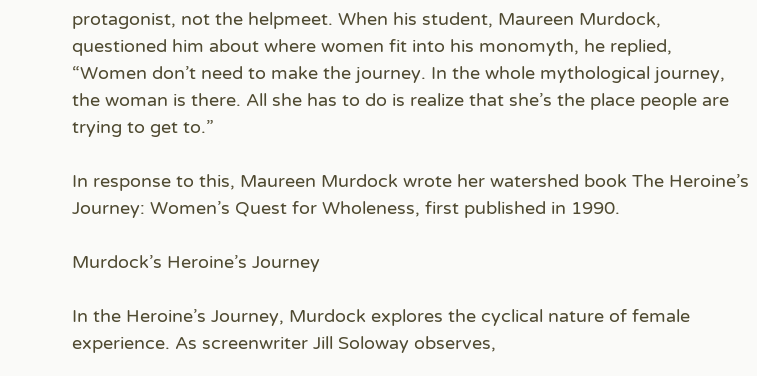protagonist, not the helpmeet. When his student, Maureen Murdock, questioned him about where women fit into his monomyth, he replied, “Women don’t need to make the journey. In the whole mythological journey, the woman is there. All she has to do is realize that she’s the place people are trying to get to.”

In response to this, Maureen Murdock wrote her watershed book The Heroine’s Journey: Women’s Quest for Wholeness, first published in 1990.

Murdock’s Heroine’s Journey

In the Heroine’s Journey, Murdock explores the cyclical nature of female experience. As screenwriter Jill Soloway observes,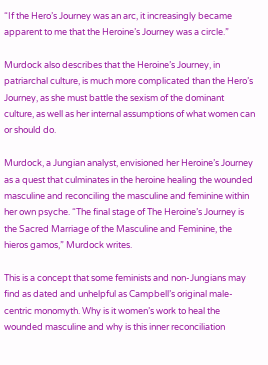“If the Hero’s Journey was an arc, it increasingly became apparent to me that the Heroine’s Journey was a circle.”

Murdock also describes that the Heroine’s Journey, in patriarchal culture, is much more complicated than the Hero’s Journey, as she must battle the sexism of the dominant culture, as well as her internal assumptions of what women can or should do.

Murdock, a Jungian analyst, envisioned her Heroine’s Journey as a quest that culminates in the heroine healing the wounded masculine and reconciling the masculine and feminine within her own psyche. “The final stage of The Heroine’s Journey is the Sacred Marriage of the Masculine and Feminine, the hieros gamos,” Murdock writes.

This is a concept that some feminists and non-Jungians may find as dated and unhelpful as Campbell’s original male-centric monomyth. Why is it women’s work to heal the wounded masculine and why is this inner reconciliation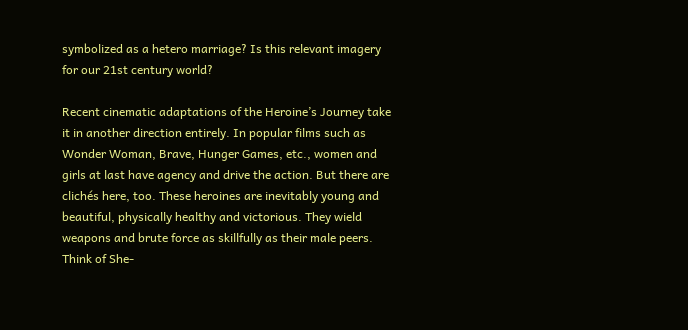symbolized as a hetero marriage? Is this relevant imagery for our 21st century world?

Recent cinematic adaptations of the Heroine’s Journey take it in another direction entirely. In popular films such as Wonder Woman, Brave, Hunger Games, etc., women and girls at last have agency and drive the action. But there are clichés here, too. These heroines are inevitably young and beautiful, physically healthy and victorious. They wield weapons and brute force as skillfully as their male peers. Think of She-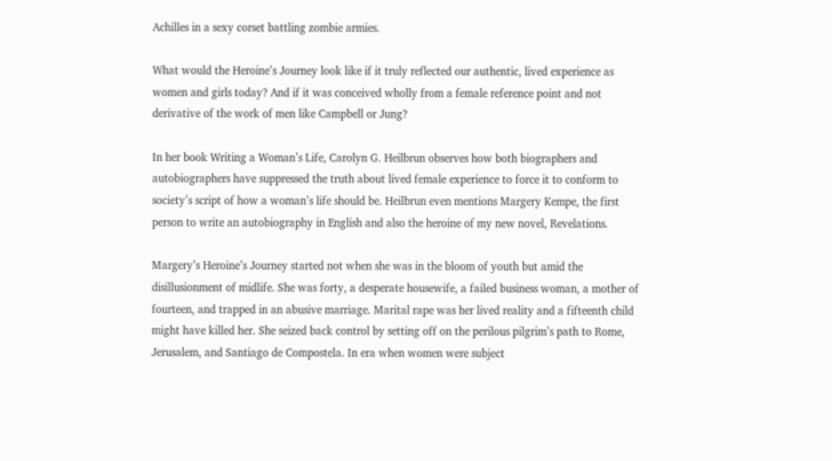Achilles in a sexy corset battling zombie armies.

What would the Heroine’s Journey look like if it truly reflected our authentic, lived experience as women and girls today? And if it was conceived wholly from a female reference point and not derivative of the work of men like Campbell or Jung?

In her book Writing a Woman’s Life, Carolyn G. Heilbrun observes how both biographers and autobiographers have suppressed the truth about lived female experience to force it to conform to society’s script of how a woman’s life should be. Heilbrun even mentions Margery Kempe, the first person to write an autobiography in English and also the heroine of my new novel, Revelations.

Margery’s Heroine’s Journey started not when she was in the bloom of youth but amid the disillusionment of midlife. She was forty, a desperate housewife, a failed business woman, a mother of fourteen, and trapped in an abusive marriage. Marital rape was her lived reality and a fifteenth child might have killed her. She seized back control by setting off on the perilous pilgrim’s path to Rome, Jerusalem, and Santiago de Compostela. In era when women were subject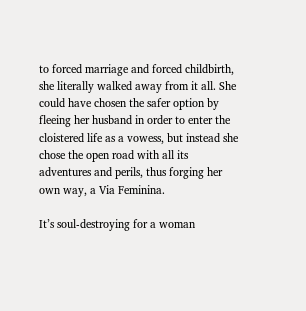to forced marriage and forced childbirth, she literally walked away from it all. She could have chosen the safer option by fleeing her husband in order to enter the cloistered life as a vowess, but instead she chose the open road with all its adventures and perils, thus forging her own way, a Via Feminina.

It’s soul-destroying for a woman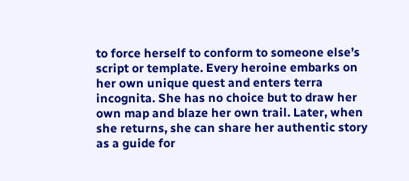to force herself to conform to someone else’s script or template. Every heroine embarks on her own unique quest and enters terra incognita. She has no choice but to draw her own map and blaze her own trail. Later, when she returns, she can share her authentic story as a guide for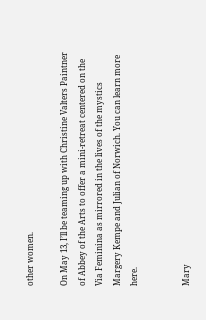other women.

On May 13, I’ll be teaming up with Christine Valters Paintner of Abbey of the Arts to offer a mini-retreat centered on the Via Feminina as mirrored in the lives of the mystics Margery Kempe and Julian of Norwich. You can learn more here.


Mary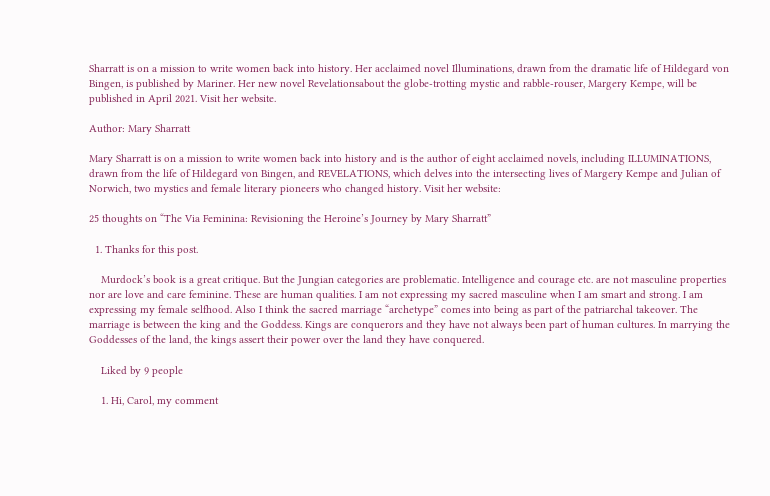Sharratt is on a mission to write women back into history. Her acclaimed novel Illuminations, drawn from the dramatic life of Hildegard von Bingen, is published by Mariner. Her new novel Revelationsabout the globe-trotting mystic and rabble-rouser, Margery Kempe, will be published in April 2021. Visit her website.

Author: Mary Sharratt

Mary Sharratt is on a mission to write women back into history and is the author of eight acclaimed novels, including ILLUMINATIONS, drawn from the life of Hildegard von Bingen, and REVELATIONS, which delves into the intersecting lives of Margery Kempe and Julian of Norwich, two mystics and female literary pioneers who changed history. Visit her website:

25 thoughts on “The Via Feminina: Revisioning the Heroine’s Journey by Mary Sharratt”

  1. Thanks for this post.

    Murdock’s book is a great critique. But the Jungian categories are problematic. Intelligence and courage etc. are not masculine properties nor are love and care feminine. These are human qualities. I am not expressing my sacred masculine when I am smart and strong. I am expressing my female selfhood. Also I think the sacred marriage “archetype” comes into being as part of the patriarchal takeover. The marriage is between the king and the Goddess. Kings are conquerors and they have not always been part of human cultures. In marrying the Goddesses of the land, the kings assert their power over the land they have conquered.

    Liked by 9 people

    1. Hi, Carol, my comment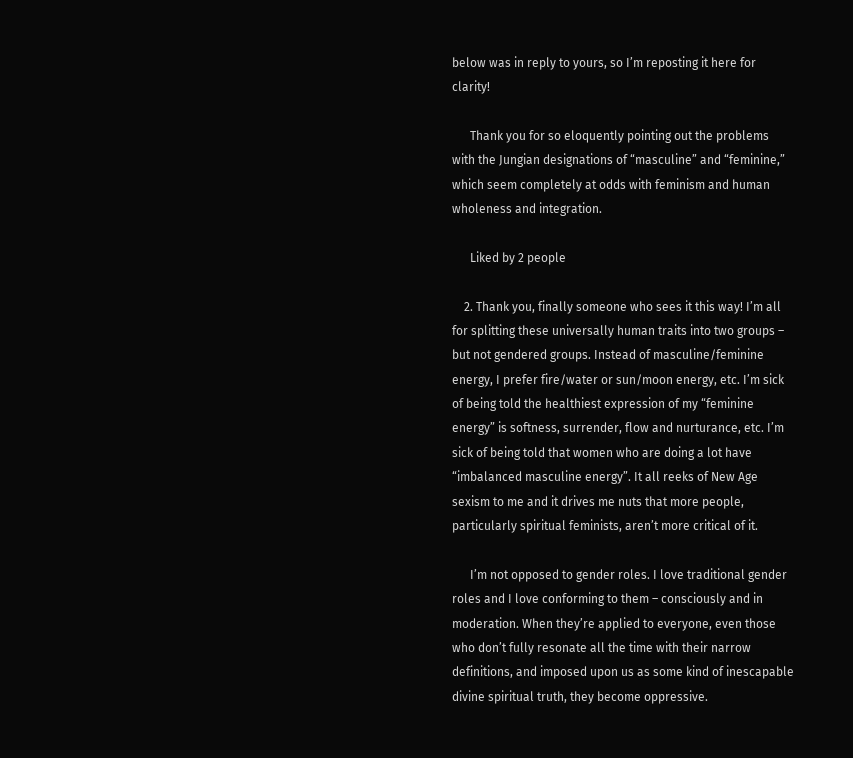below was in reply to yours, so I’m reposting it here for clarity!

      Thank you for so eloquently pointing out the problems with the Jungian designations of “masculine” and “feminine,” which seem completely at odds with feminism and human wholeness and integration.

      Liked by 2 people

    2. Thank you, finally someone who sees it this way! I’m all for splitting these universally human traits into two groups – but not gendered groups. Instead of masculine/feminine energy, I prefer fire/water or sun/moon energy, etc. I’m sick of being told the healthiest expression of my “feminine energy” is softness, surrender, flow and nurturance, etc. I’m sick of being told that women who are doing a lot have “imbalanced masculine energy”. It all reeks of New Age sexism to me and it drives me nuts that more people, particularly spiritual feminists, aren’t more critical of it.

      I’m not opposed to gender roles. I love traditional gender roles and I love conforming to them – consciously and in moderation. When they’re applied to everyone, even those who don’t fully resonate all the time with their narrow definitions, and imposed upon us as some kind of inescapable divine spiritual truth, they become oppressive.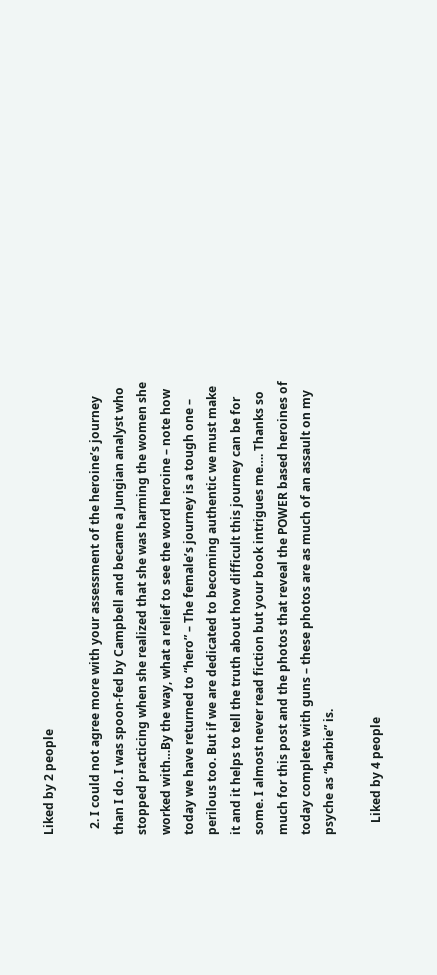Liked by 2 people

  2. I could not agree more with your assessment of the heroine’s journey than I do. I was spoon-fed by Campbell and became a Jungian analyst who stopped practicing when she realized that she was harming the women she worked with…By the way, what a relief to see the word heroine – note how today we have returned to “hero” – The female’s journey is a tough one – perilous too. But if we are dedicated to becoming authentic we must make it and it helps to tell the truth about how difficult this journey can be for some. I almost never read fiction but your book intrigues me…. Thanks so much for this post and the photos that reveal the POWER based heroines of today complete with guns – these photos are as much of an assault on my psyche as “barbie” is.

    Liked by 4 people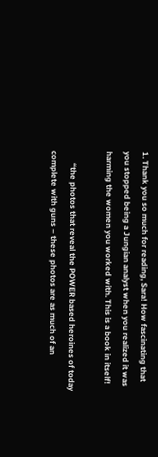1. Thank you so much for reading, Sara! How fascinating that you stopped being a Jungian analyst when you realized it was harming the women you worked with. This is a book in itself!

      “the photos that reveal the POWER based heroines of today complete with guns – these photos are as much of an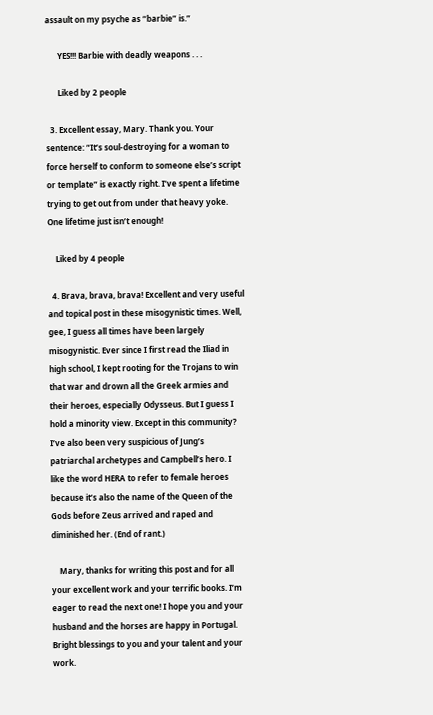assault on my psyche as “barbie” is.”

      YES!!! Barbie with deadly weapons . . .

      Liked by 2 people

  3. Excellent essay, Mary. Thank you. Your sentence: “It’s soul-destroying for a woman to force herself to conform to someone else’s script or template” is exactly right. I’ve spent a lifetime trying to get out from under that heavy yoke. One lifetime just isn’t enough!

    Liked by 4 people

  4. Brava, brava, brava! Excellent and very useful and topical post in these misogynistic times. Well, gee, I guess all times have been largely misogynistic. Ever since I first read the Iliad in high school, I kept rooting for the Trojans to win that war and drown all the Greek armies and their heroes, especially Odysseus. But I guess I hold a minority view. Except in this community? I’ve also been very suspicious of Jung’s patriarchal archetypes and Campbell’s hero. I like the word HERA to refer to female heroes because it’s also the name of the Queen of the Gods before Zeus arrived and raped and diminished her. (End of rant.)

    Mary, thanks for writing this post and for all your excellent work and your terrific books. I’m eager to read the next one! I hope you and your husband and the horses are happy in Portugal. Bright blessings to you and your talent and your work.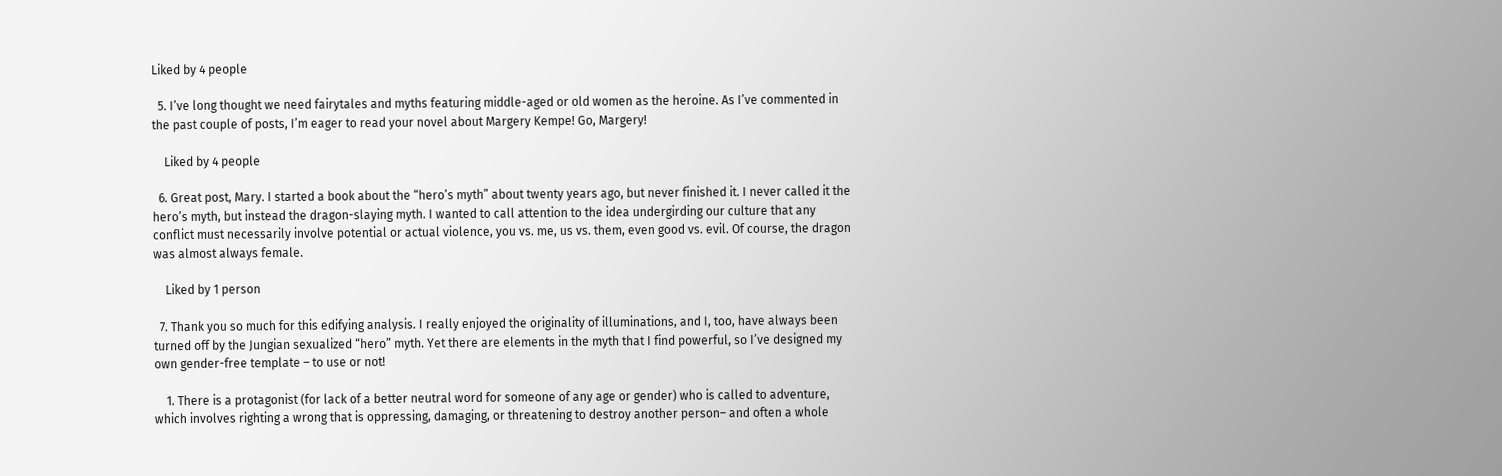Liked by 4 people

  5. I’ve long thought we need fairytales and myths featuring middle-aged or old women as the heroine. As I’ve commented in the past couple of posts, I’m eager to read your novel about Margery Kempe! Go, Margery!

    Liked by 4 people

  6. Great post, Mary. I started a book about the “hero’s myth” about twenty years ago, but never finished it. I never called it the hero’s myth, but instead the dragon-slaying myth. I wanted to call attention to the idea undergirding our culture that any conflict must necessarily involve potential or actual violence, you vs. me, us vs. them, even good vs. evil. Of course, the dragon was almost always female.

    Liked by 1 person

  7. Thank you so much for this edifying analysis. I really enjoyed the originality of illuminations, and I, too, have always been turned off by the Jungian sexualized “hero” myth. Yet there are elements in the myth that I find powerful, so I’ve designed my own gender-free template – to use or not!

    1. There is a protagonist (for lack of a better neutral word for someone of any age or gender) who is called to adventure, which involves righting a wrong that is oppressing, damaging, or threatening to destroy another person– and often a whole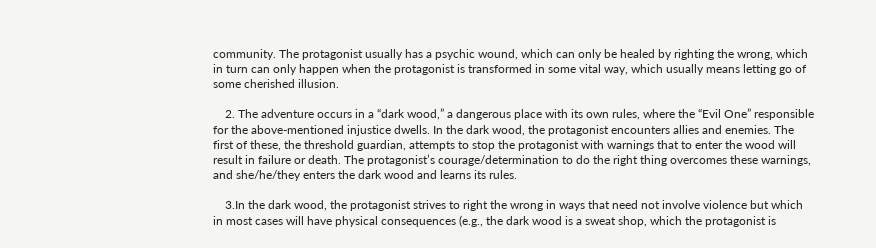community. The protagonist usually has a psychic wound, which can only be healed by righting the wrong, which in turn can only happen when the protagonist is transformed in some vital way, which usually means letting go of some cherished illusion.

    2. The adventure occurs in a “dark wood,” a dangerous place with its own rules, where the “Evil One” responsible for the above-mentioned injustice dwells. In the dark wood, the protagonist encounters allies and enemies. The first of these, the threshold guardian, attempts to stop the protagonist with warnings that to enter the wood will result in failure or death. The protagonist’s courage/determination to do the right thing overcomes these warnings, and she/he/they enters the dark wood and learns its rules.

    3.In the dark wood, the protagonist strives to right the wrong in ways that need not involve violence but which in most cases will have physical consequences (e.g., the dark wood is a sweat shop, which the protagonist is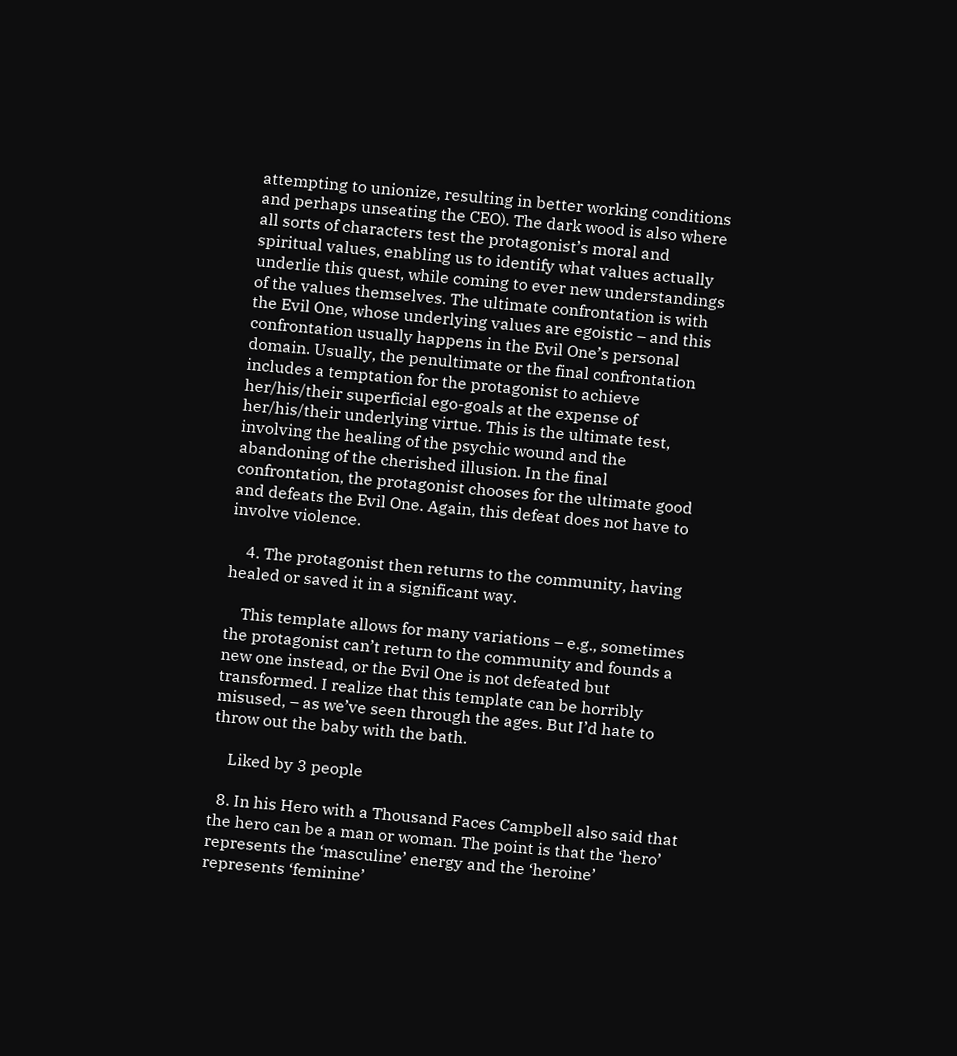attempting to unionize, resulting in better working conditions and perhaps unseating the CEO). The dark wood is also where all sorts of characters test the protagonist’s moral and spiritual values, enabling us to identify what values actually underlie this quest, while coming to ever new understandings of the values themselves. The ultimate confrontation is with the Evil One, whose underlying values are egoistic – and this confrontation usually happens in the Evil One’s personal domain. Usually, the penultimate or the final confrontation includes a temptation for the protagonist to achieve her/his/their superficial ego-goals at the expense of her/his/their underlying virtue. This is the ultimate test, involving the healing of the psychic wound and the abandoning of the cherished illusion. In the final confrontation, the protagonist chooses for the ultimate good and defeats the Evil One. Again, this defeat does not have to involve violence.

    4. The protagonist then returns to the community, having healed or saved it in a significant way.

    This template allows for many variations – e.g., sometimes the protagonist can’t return to the community and founds a new one instead, or the Evil One is not defeated but transformed. I realize that this template can be horribly misused, – as we’ve seen through the ages. But I’d hate to throw out the baby with the bath.

    Liked by 3 people

  8. In his Hero with a Thousand Faces Campbell also said that the hero can be a man or woman. The point is that the ‘hero’ represents the ‘masculine’ energy and the ‘heroine’ represents ‘feminine’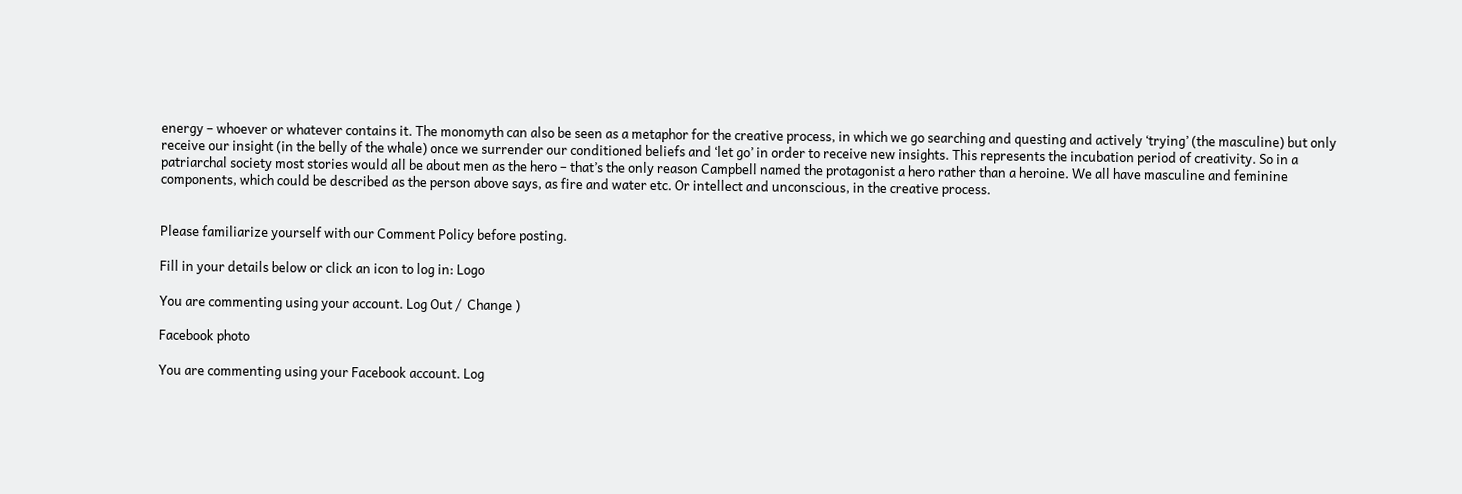energy – whoever or whatever contains it. The monomyth can also be seen as a metaphor for the creative process, in which we go searching and questing and actively ‘trying’ (the masculine) but only receive our insight (in the belly of the whale) once we surrender our conditioned beliefs and ‘let go’ in order to receive new insights. This represents the incubation period of creativity. So in a patriarchal society most stories would all be about men as the hero – that’s the only reason Campbell named the protagonist a hero rather than a heroine. We all have masculine and feminine components, which could be described as the person above says, as fire and water etc. Or intellect and unconscious, in the creative process.


Please familiarize yourself with our Comment Policy before posting.

Fill in your details below or click an icon to log in: Logo

You are commenting using your account. Log Out /  Change )

Facebook photo

You are commenting using your Facebook account. Log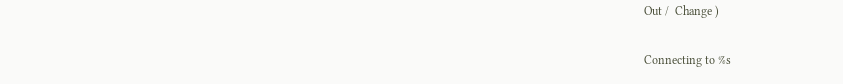Out /  Change )

Connecting to %s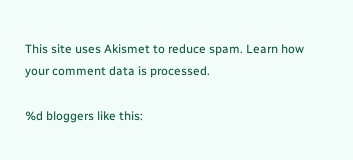This site uses Akismet to reduce spam. Learn how your comment data is processed.

%d bloggers like this: